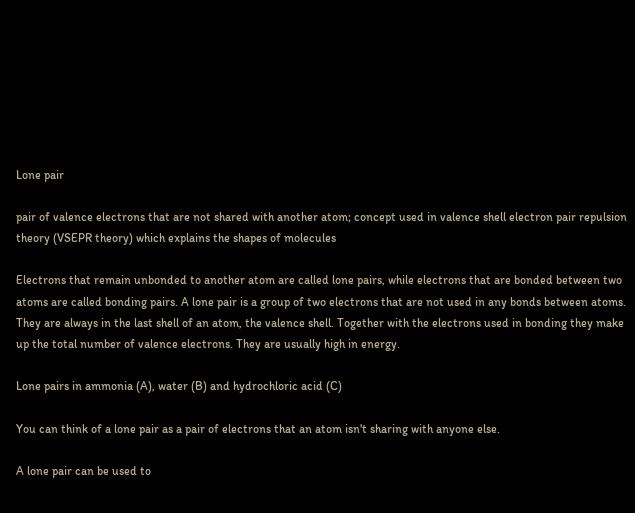Lone pair

pair of valence electrons that are not shared with another atom; concept used in valence shell electron pair repulsion theory (VSEPR theory) which explains the shapes of molecules

Electrons that remain unbonded to another atom are called lone pairs, while electrons that are bonded between two atoms are called bonding pairs. A lone pair is a group of two electrons that are not used in any bonds between atoms. They are always in the last shell of an atom, the valence shell. Together with the electrons used in bonding they make up the total number of valence electrons. They are usually high in energy.

Lone pairs in ammonia (A), water (B) and hydrochloric acid (C)

You can think of a lone pair as a pair of electrons that an atom isn't sharing with anyone else.

A lone pair can be used to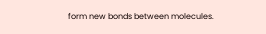form new bonds between molecules.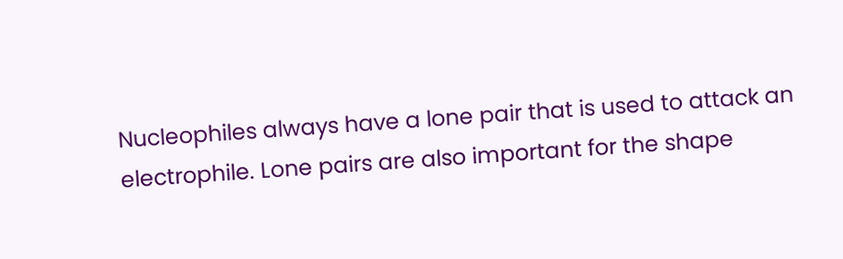Nucleophiles always have a lone pair that is used to attack an electrophile. Lone pairs are also important for the shape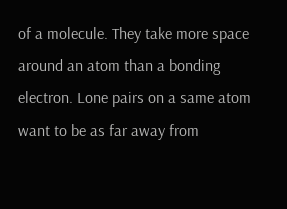of a molecule. They take more space around an atom than a bonding electron. Lone pairs on a same atom want to be as far away from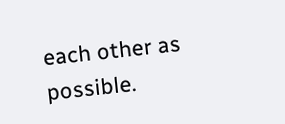each other as possible.